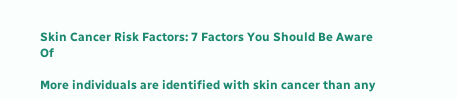Skin Cancer Risk Factors: 7 Factors You Should Be Aware Of

More individuals are identified with skin cancer than any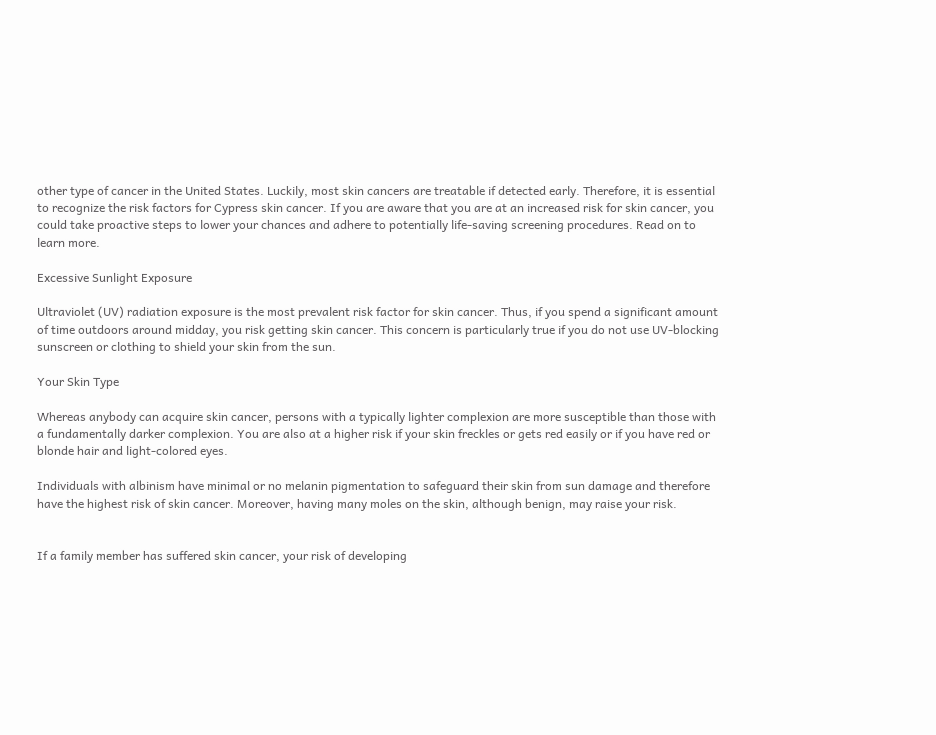other type of cancer in the United States. Luckily, most skin cancers are treatable if detected early. Therefore, it is essential to recognize the risk factors for Cypress skin cancer. If you are aware that you are at an increased risk for skin cancer, you could take proactive steps to lower your chances and adhere to potentially life-saving screening procedures. Read on to learn more.

Excessive Sunlight Exposure

Ultraviolet (UV) radiation exposure is the most prevalent risk factor for skin cancer. Thus, if you spend a significant amount of time outdoors around midday, you risk getting skin cancer. This concern is particularly true if you do not use UV-blocking sunscreen or clothing to shield your skin from the sun.

Your Skin Type

Whereas anybody can acquire skin cancer, persons with a typically lighter complexion are more susceptible than those with a fundamentally darker complexion. You are also at a higher risk if your skin freckles or gets red easily or if you have red or blonde hair and light-colored eyes.

Individuals with albinism have minimal or no melanin pigmentation to safeguard their skin from sun damage and therefore have the highest risk of skin cancer. Moreover, having many moles on the skin, although benign, may raise your risk.


If a family member has suffered skin cancer, your risk of developing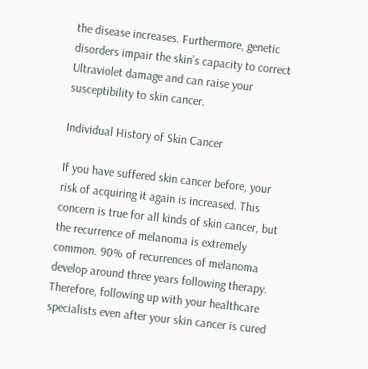the disease increases. Furthermore, genetic disorders impair the skin’s capacity to correct Ultraviolet damage and can raise your susceptibility to skin cancer.

Individual History of Skin Cancer

If you have suffered skin cancer before, your risk of acquiring it again is increased. This concern is true for all kinds of skin cancer, but the recurrence of melanoma is extremely common. 90% of recurrences of melanoma develop around three years following therapy. Therefore, following up with your healthcare specialists even after your skin cancer is cured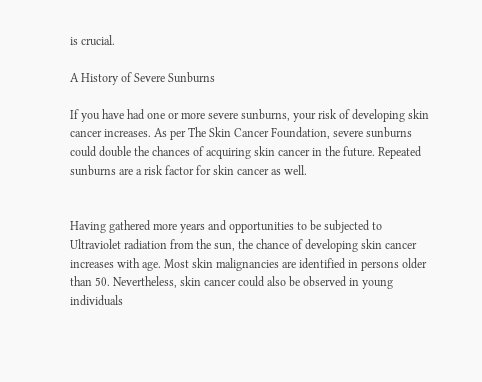is crucial.

A History of Severe Sunburns

If you have had one or more severe sunburns, your risk of developing skin cancer increases. As per The Skin Cancer Foundation, severe sunburns could double the chances of acquiring skin cancer in the future. Repeated sunburns are a risk factor for skin cancer as well.


Having gathered more years and opportunities to be subjected to Ultraviolet radiation from the sun, the chance of developing skin cancer increases with age. Most skin malignancies are identified in persons older than 50. Nevertheless, skin cancer could also be observed in young individuals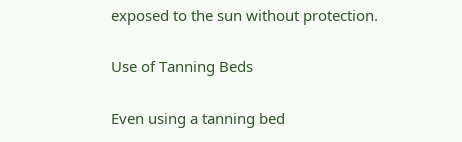exposed to the sun without protection.

Use of Tanning Beds

Even using a tanning bed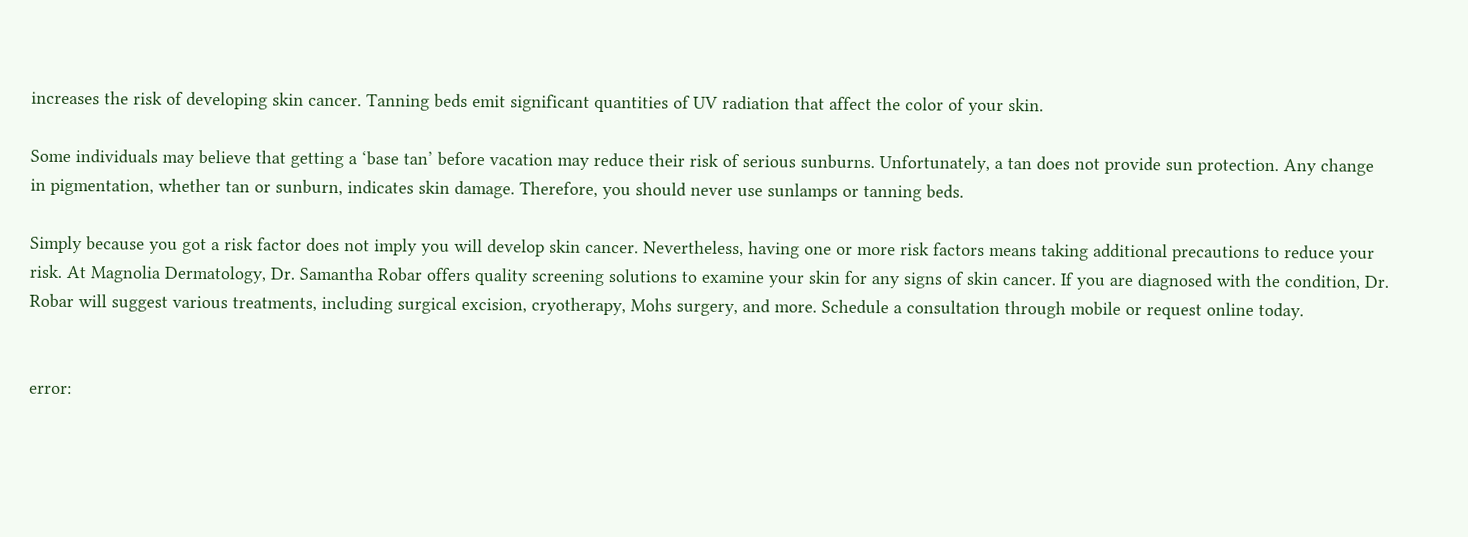increases the risk of developing skin cancer. Tanning beds emit significant quantities of UV radiation that affect the color of your skin.

Some individuals may believe that getting a ‘base tan’ before vacation may reduce their risk of serious sunburns. Unfortunately, a tan does not provide sun protection. Any change in pigmentation, whether tan or sunburn, indicates skin damage. Therefore, you should never use sunlamps or tanning beds.

Simply because you got a risk factor does not imply you will develop skin cancer. Nevertheless, having one or more risk factors means taking additional precautions to reduce your risk. At Magnolia Dermatology, Dr. Samantha Robar offers quality screening solutions to examine your skin for any signs of skin cancer. If you are diagnosed with the condition, Dr. Robar will suggest various treatments, including surgical excision, cryotherapy, Mohs surgery, and more. Schedule a consultation through mobile or request online today.


error: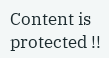Content is protected !!